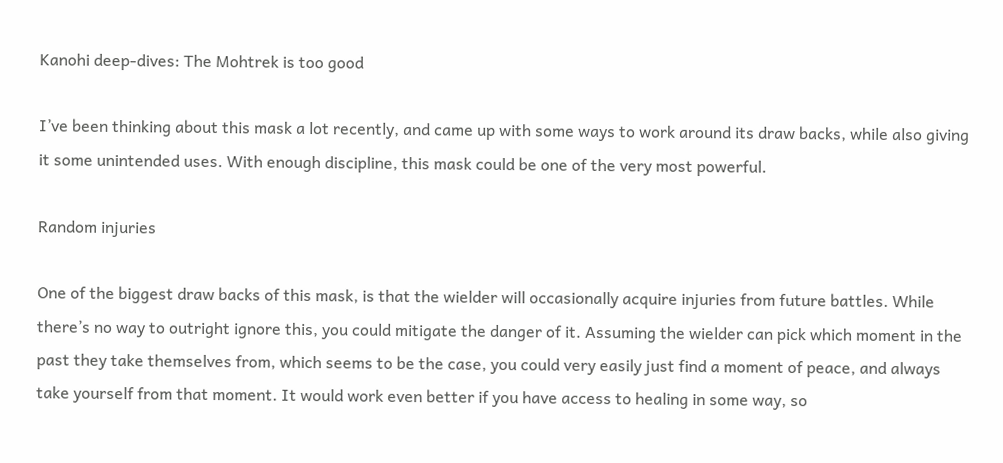Kanohi deep-dives: The Mohtrek is too good

I’ve been thinking about this mask a lot recently, and came up with some ways to work around its draw backs, while also giving it some unintended uses. With enough discipline, this mask could be one of the very most powerful.

Random injuries

One of the biggest draw backs of this mask, is that the wielder will occasionally acquire injuries from future battles. While there’s no way to outright ignore this, you could mitigate the danger of it. Assuming the wielder can pick which moment in the past they take themselves from, which seems to be the case, you could very easily just find a moment of peace, and always take yourself from that moment. It would work even better if you have access to healing in some way, so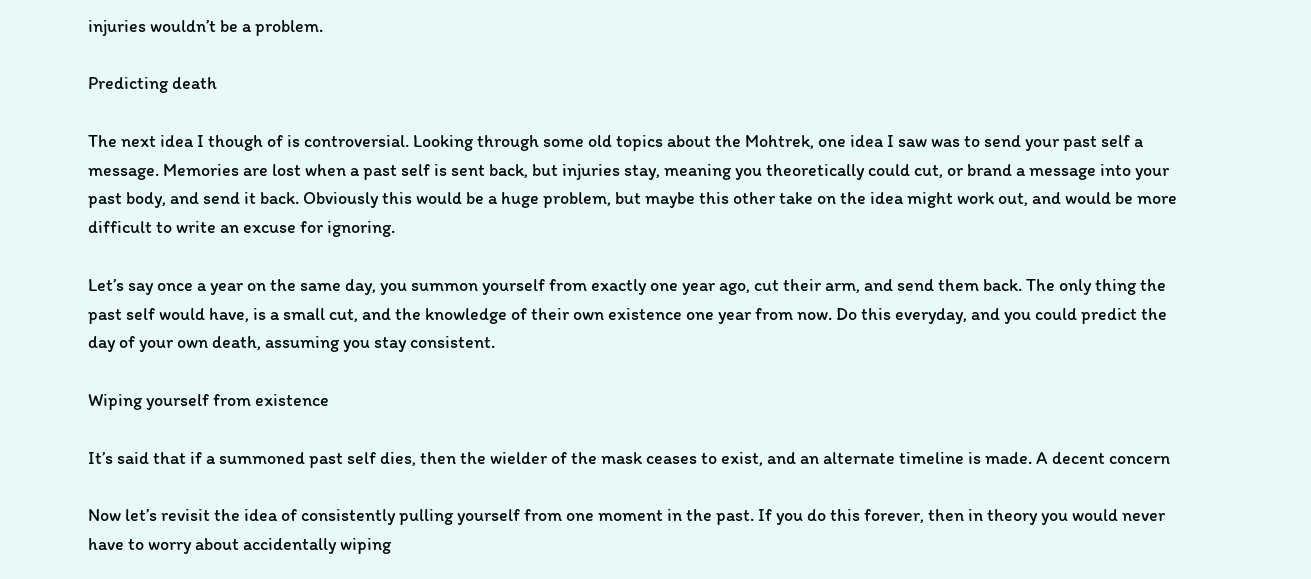injuries wouldn’t be a problem.

Predicting death

The next idea I though of is controversial. Looking through some old topics about the Mohtrek, one idea I saw was to send your past self a message. Memories are lost when a past self is sent back, but injuries stay, meaning you theoretically could cut, or brand a message into your past body, and send it back. Obviously this would be a huge problem, but maybe this other take on the idea might work out, and would be more difficult to write an excuse for ignoring.

Let’s say once a year on the same day, you summon yourself from exactly one year ago, cut their arm, and send them back. The only thing the past self would have, is a small cut, and the knowledge of their own existence one year from now. Do this everyday, and you could predict the day of your own death, assuming you stay consistent.

Wiping yourself from existence

It’s said that if a summoned past self dies, then the wielder of the mask ceases to exist, and an alternate timeline is made. A decent concern

Now let’s revisit the idea of consistently pulling yourself from one moment in the past. If you do this forever, then in theory you would never have to worry about accidentally wiping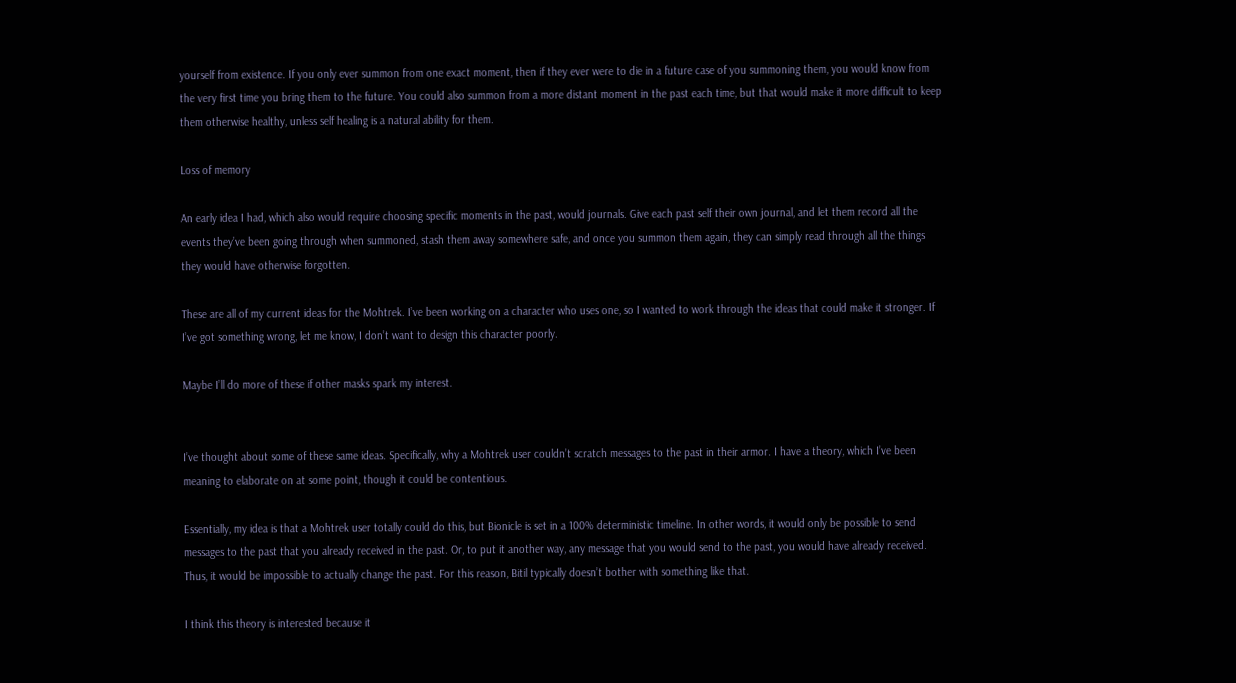yourself from existence. If you only ever summon from one exact moment, then if they ever were to die in a future case of you summoning them, you would know from the very first time you bring them to the future. You could also summon from a more distant moment in the past each time, but that would make it more difficult to keep them otherwise healthy, unless self healing is a natural ability for them.

Loss of memory

An early idea I had, which also would require choosing specific moments in the past, would journals. Give each past self their own journal, and let them record all the events they’ve been going through when summoned, stash them away somewhere safe, and once you summon them again, they can simply read through all the things they would have otherwise forgotten.

These are all of my current ideas for the Mohtrek. I’ve been working on a character who uses one, so I wanted to work through the ideas that could make it stronger. If I’ve got something wrong, let me know, I don’t want to design this character poorly.

Maybe I’ll do more of these if other masks spark my interest.


I’ve thought about some of these same ideas. Specifically, why a Mohtrek user couldn’t scratch messages to the past in their armor. I have a theory, which I’ve been meaning to elaborate on at some point, though it could be contentious.

Essentially, my idea is that a Mohtrek user totally could do this, but Bionicle is set in a 100% deterministic timeline. In other words, it would only be possible to send messages to the past that you already received in the past. Or, to put it another way, any message that you would send to the past, you would have already received. Thus, it would be impossible to actually change the past. For this reason, Bitil typically doesn’t bother with something like that.

I think this theory is interested because it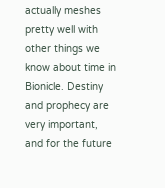actually meshes pretty well with other things we know about time in Bionicle. Destiny and prophecy are very important, and for the future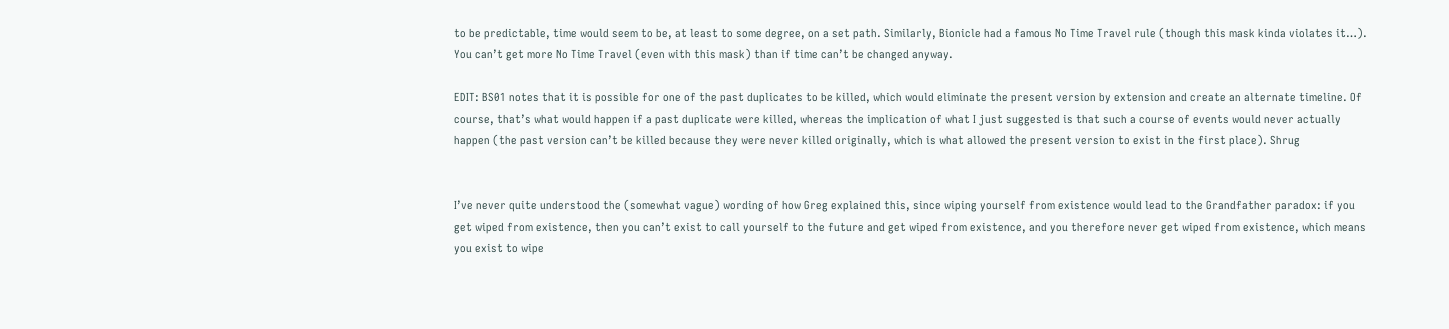to be predictable, time would seem to be, at least to some degree, on a set path. Similarly, Bionicle had a famous No Time Travel rule (though this mask kinda violates it…). You can’t get more No Time Travel (even with this mask) than if time can’t be changed anyway.

EDIT: BS01 notes that it is possible for one of the past duplicates to be killed, which would eliminate the present version by extension and create an alternate timeline. Of course, that’s what would happen if a past duplicate were killed, whereas the implication of what I just suggested is that such a course of events would never actually happen (the past version can’t be killed because they were never killed originally, which is what allowed the present version to exist in the first place). Shrug


I’ve never quite understood the (somewhat vague) wording of how Greg explained this, since wiping yourself from existence would lead to the Grandfather paradox: if you get wiped from existence, then you can’t exist to call yourself to the future and get wiped from existence, and you therefore never get wiped from existence, which means you exist to wipe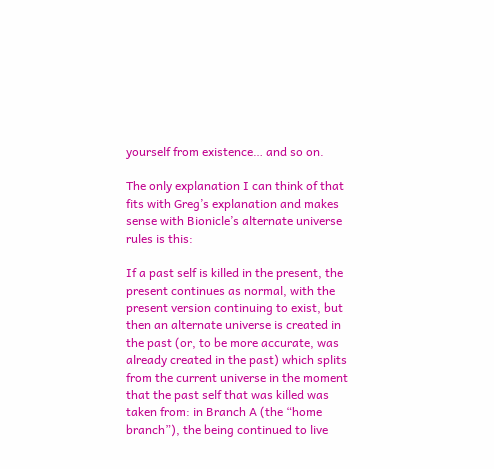yourself from existence… and so on.

The only explanation I can think of that fits with Greg’s explanation and makes sense with Bionicle’s alternate universe rules is this:

If a past self is killed in the present, the present continues as normal, with the present version continuing to exist, but then an alternate universe is created in the past (or, to be more accurate, was already created in the past) which splits from the current universe in the moment that the past self that was killed was taken from: in Branch A (the “home branch”), the being continued to live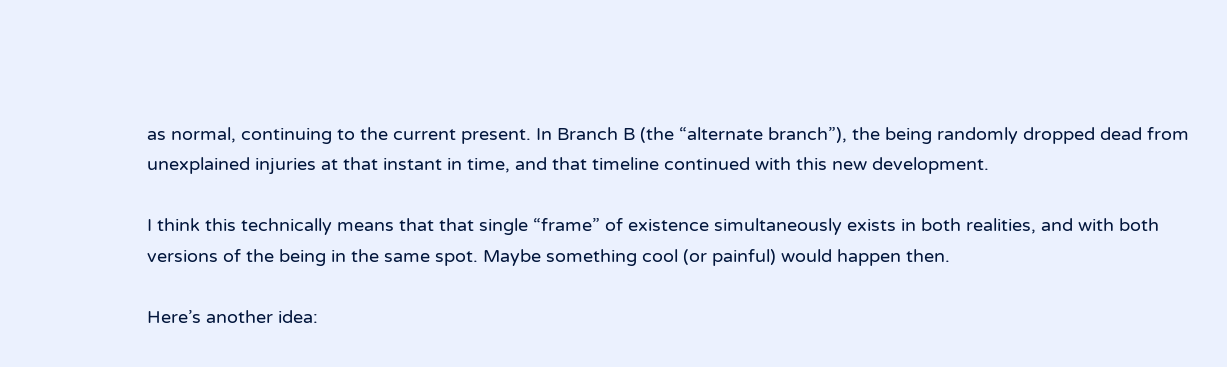as normal, continuing to the current present. In Branch B (the “alternate branch”), the being randomly dropped dead from unexplained injuries at that instant in time, and that timeline continued with this new development.

I think this technically means that that single “frame” of existence simultaneously exists in both realities, and with both versions of the being in the same spot. Maybe something cool (or painful) would happen then.

Here’s another idea: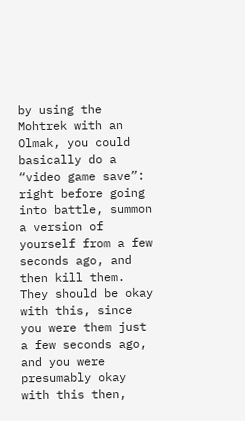by using the Mohtrek with an Olmak, you could basically do a “video game save”: right before going into battle, summon a version of yourself from a few seconds ago, and then kill them. They should be okay with this, since you were them just a few seconds ago, and you were presumably okay with this then,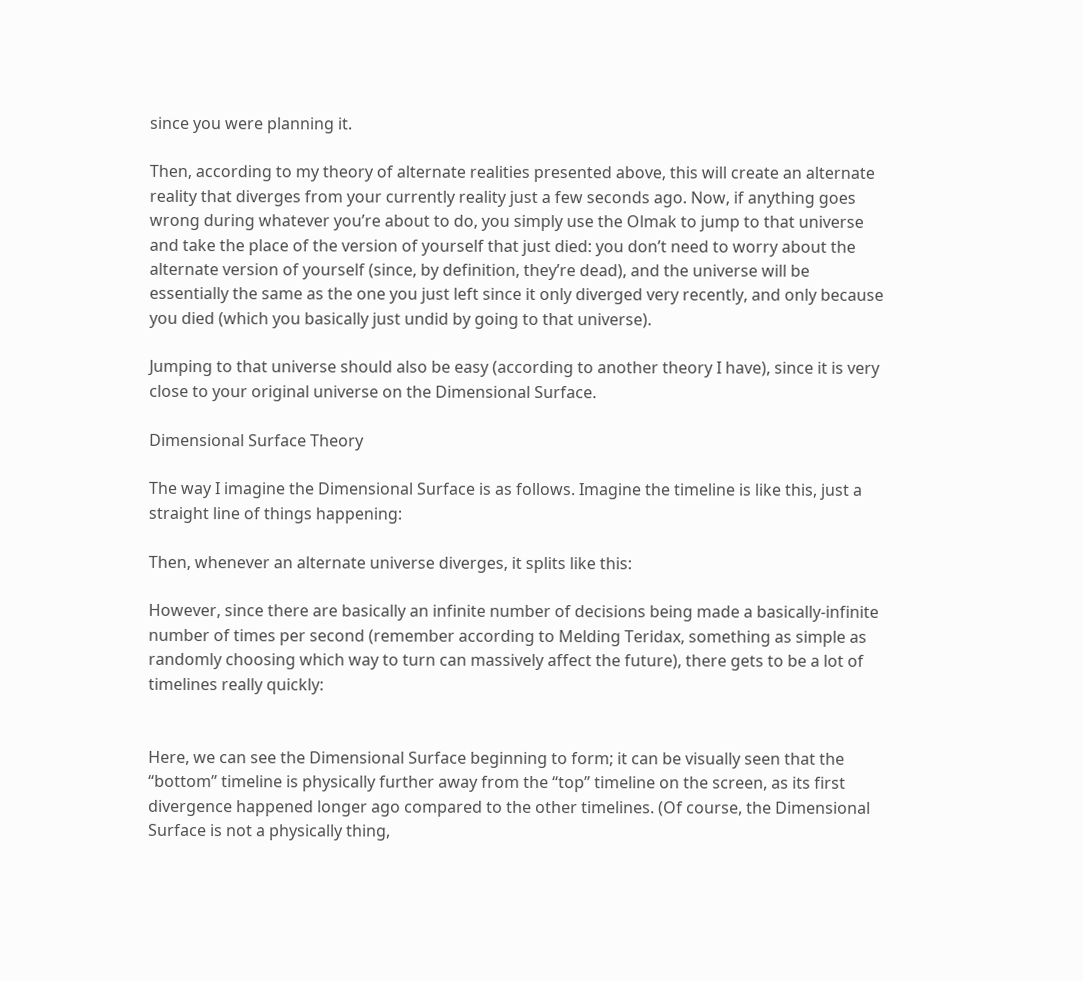since you were planning it.

Then, according to my theory of alternate realities presented above, this will create an alternate reality that diverges from your currently reality just a few seconds ago. Now, if anything goes wrong during whatever you’re about to do, you simply use the Olmak to jump to that universe and take the place of the version of yourself that just died: you don’t need to worry about the alternate version of yourself (since, by definition, they’re dead), and the universe will be essentially the same as the one you just left since it only diverged very recently, and only because you died (which you basically just undid by going to that universe).

Jumping to that universe should also be easy (according to another theory I have), since it is very close to your original universe on the Dimensional Surface.

Dimensional Surface Theory

The way I imagine the Dimensional Surface is as follows. Imagine the timeline is like this, just a straight line of things happening:

Then, whenever an alternate universe diverges, it splits like this:

However, since there are basically an infinite number of decisions being made a basically-infinite number of times per second (remember according to Melding Teridax, something as simple as randomly choosing which way to turn can massively affect the future), there gets to be a lot of timelines really quickly:


Here, we can see the Dimensional Surface beginning to form; it can be visually seen that the “bottom” timeline is physically further away from the “top” timeline on the screen, as its first divergence happened longer ago compared to the other timelines. (Of course, the Dimensional Surface is not a physically thing,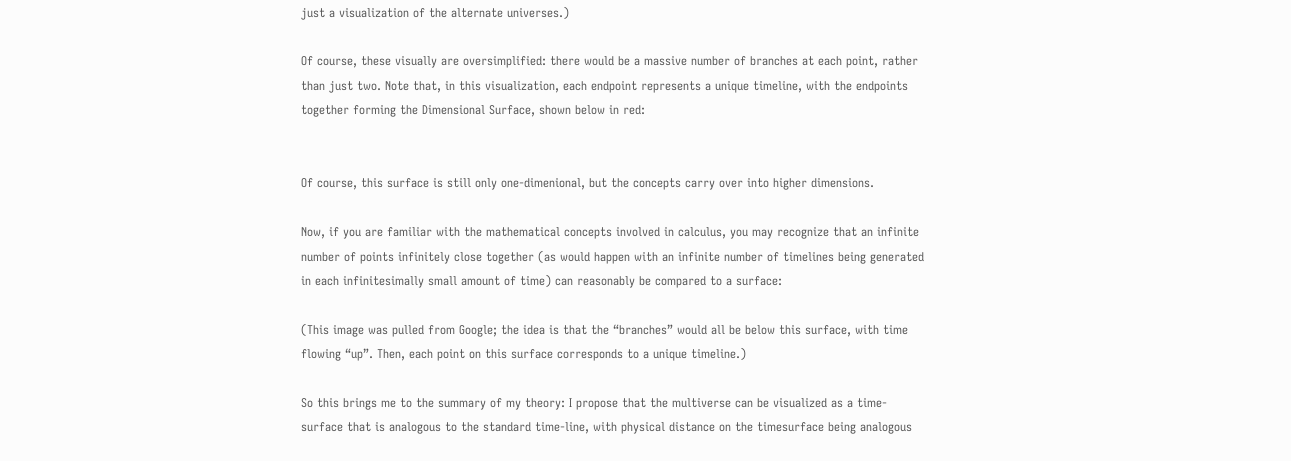just a visualization of the alternate universes.)

Of course, these visually are oversimplified: there would be a massive number of branches at each point, rather than just two. Note that, in this visualization, each endpoint represents a unique timeline, with the endpoints together forming the Dimensional Surface, shown below in red:


Of course, this surface is still only one-dimenional, but the concepts carry over into higher dimensions.

Now, if you are familiar with the mathematical concepts involved in calculus, you may recognize that an infinite number of points infinitely close together (as would happen with an infinite number of timelines being generated in each infinitesimally small amount of time) can reasonably be compared to a surface:

(This image was pulled from Google; the idea is that the “branches” would all be below this surface, with time flowing “up”. Then, each point on this surface corresponds to a unique timeline.)

So this brings me to the summary of my theory: I propose that the multiverse can be visualized as a time-surface that is analogous to the standard time-line, with physical distance on the timesurface being analogous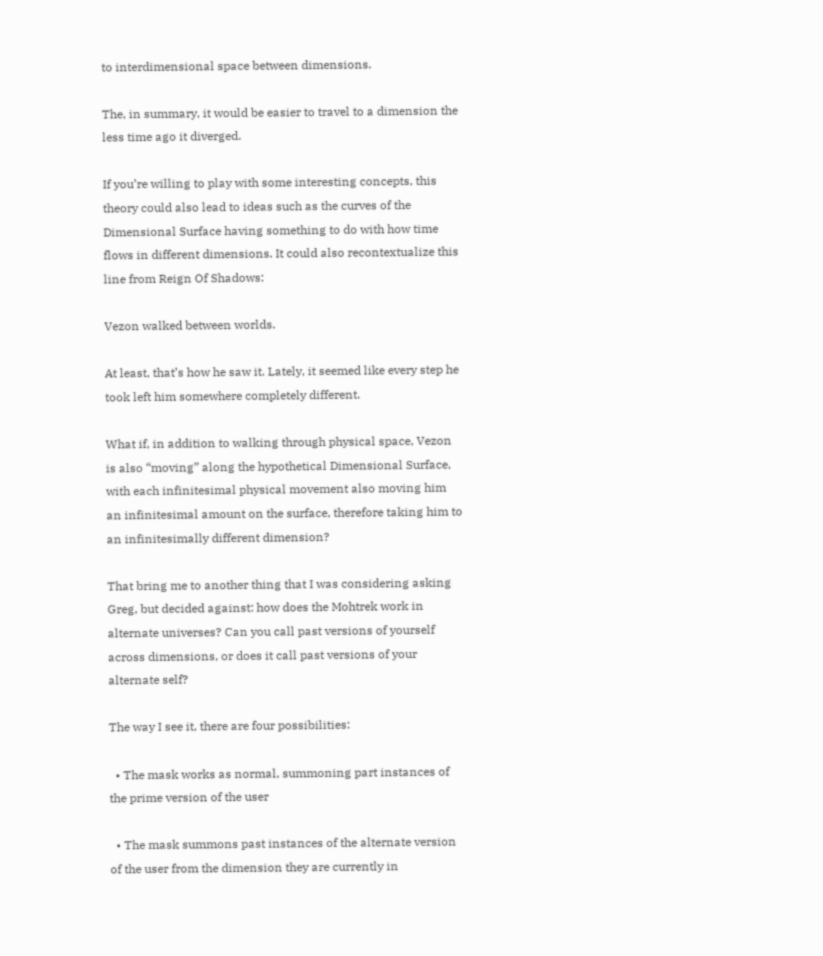to interdimensional space between dimensions.

The, in summary, it would be easier to travel to a dimension the less time ago it diverged.

If you’re willing to play with some interesting concepts, this theory could also lead to ideas such as the curves of the Dimensional Surface having something to do with how time flows in different dimensions. It could also recontextualize this line from Reign Of Shadows:

Vezon walked between worlds.

At least, that’s how he saw it. Lately, it seemed like every step he took left him somewhere completely different.

What if, in addition to walking through physical space, Vezon is also “moving” along the hypothetical Dimensional Surface, with each infinitesimal physical movement also moving him an infinitesimal amount on the surface, therefore taking him to an infinitesimally different dimension?

That bring me to another thing that I was considering asking Greg, but decided against: how does the Mohtrek work in alternate universes? Can you call past versions of yourself across dimensions, or does it call past versions of your alternate self?

The way I see it, there are four possibilities:

  • The mask works as normal, summoning part instances of the prime version of the user

  • The mask summons past instances of the alternate version of the user from the dimension they are currently in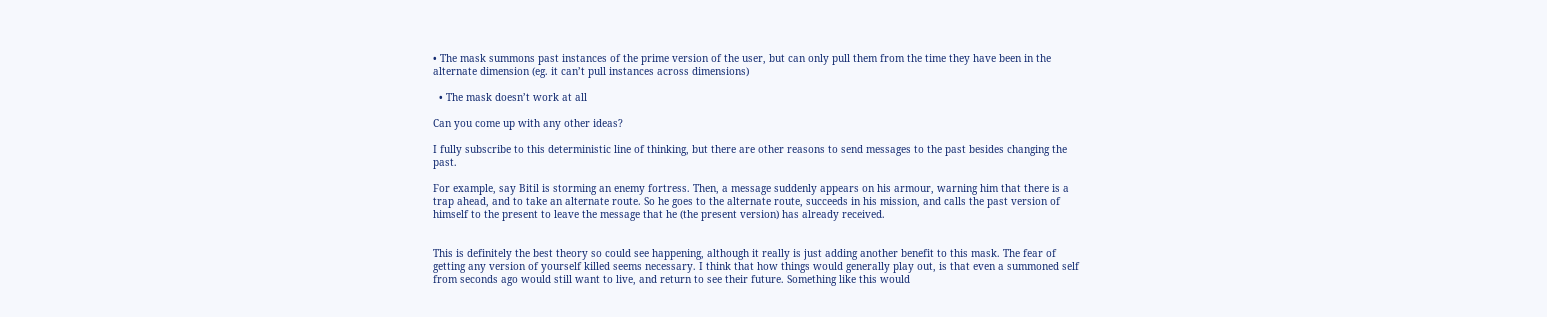• The mask summons past instances of the prime version of the user, but can only pull them from the time they have been in the alternate dimension (eg. it can’t pull instances across dimensions)

  • The mask doesn’t work at all

Can you come up with any other ideas?

I fully subscribe to this deterministic line of thinking, but there are other reasons to send messages to the past besides changing the past.

For example, say Bitil is storming an enemy fortress. Then, a message suddenly appears on his armour, warning him that there is a trap ahead, and to take an alternate route. So he goes to the alternate route, succeeds in his mission, and calls the past version of himself to the present to leave the message that he (the present version) has already received.


This is definitely the best theory so could see happening, although it really is just adding another benefit to this mask. The fear of getting any version of yourself killed seems necessary. I think that how things would generally play out, is that even a summoned self from seconds ago would still want to live, and return to see their future. Something like this would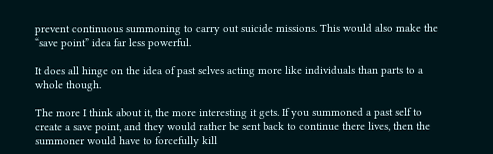prevent continuous summoning to carry out suicide missions. This would also make the “save point” idea far less powerful.

It does all hinge on the idea of past selves acting more like individuals than parts to a whole though.

The more I think about it, the more interesting it gets. If you summoned a past self to create a save point, and they would rather be sent back to continue there lives, then the summoner would have to forcefully kill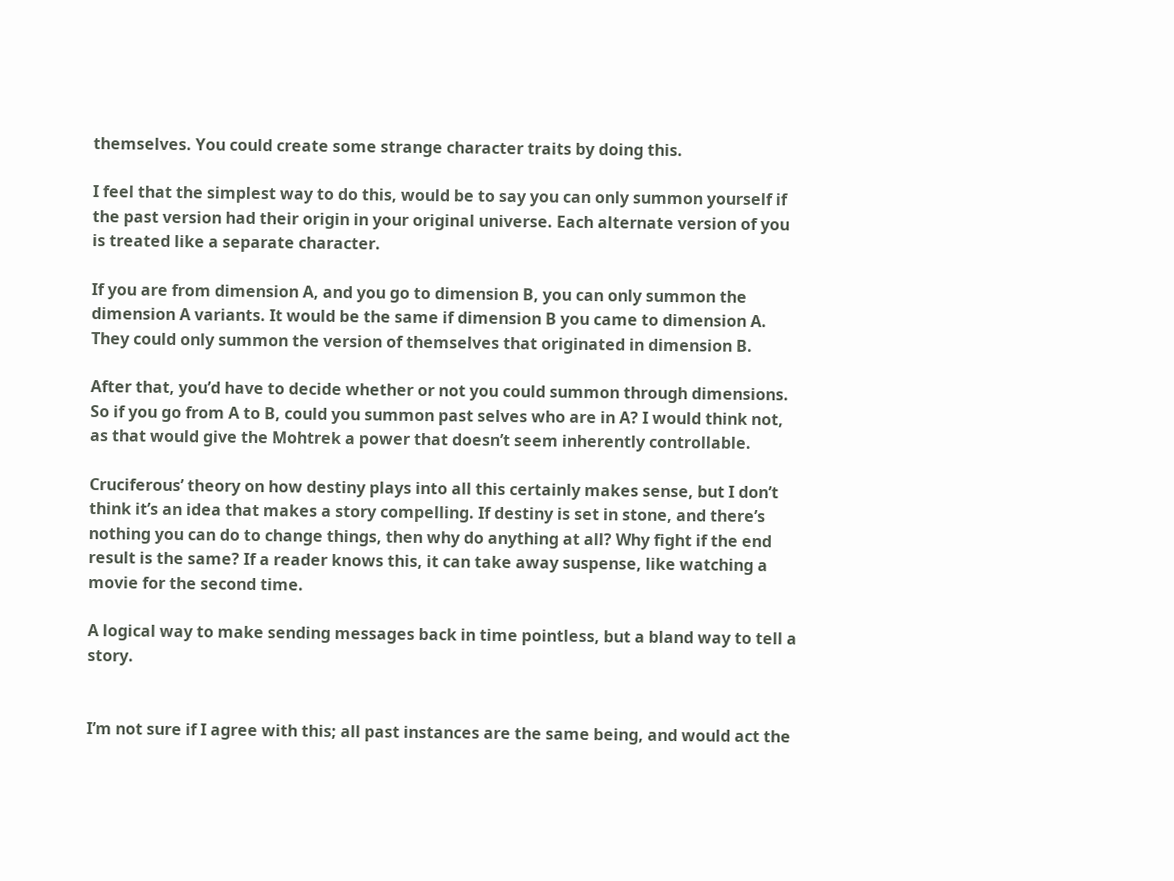themselves. You could create some strange character traits by doing this.

I feel that the simplest way to do this, would be to say you can only summon yourself if the past version had their origin in your original universe. Each alternate version of you is treated like a separate character.

If you are from dimension A, and you go to dimension B, you can only summon the dimension A variants. It would be the same if dimension B you came to dimension A. They could only summon the version of themselves that originated in dimension B.

After that, you’d have to decide whether or not you could summon through dimensions. So if you go from A to B, could you summon past selves who are in A? I would think not, as that would give the Mohtrek a power that doesn’t seem inherently controllable.

Cruciferous’ theory on how destiny plays into all this certainly makes sense, but I don’t think it’s an idea that makes a story compelling. If destiny is set in stone, and there’s nothing you can do to change things, then why do anything at all? Why fight if the end result is the same? If a reader knows this, it can take away suspense, like watching a movie for the second time.

A logical way to make sending messages back in time pointless, but a bland way to tell a story.


I’m not sure if I agree with this; all past instances are the same being, and would act the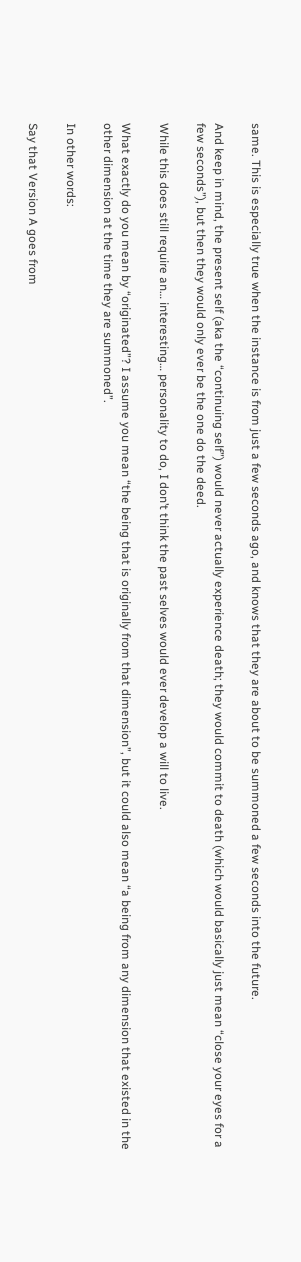same. This is especially true when the instance is from just a few seconds ago, and knows that they are about to be summoned a few seconds into the future.

And keep in mind, the present self (aka the “continuing self”) would never actually experience death; they would commit to death (which would basically just mean “close your eyes for a few seconds”), but then they would only ever be the one do the deed.

While this does still require an… interesting… personality to do, I don’t think the past selves would ever develop a will to live.

What exactly do you mean by “originated”? I assume you mean “the being that is originally from that dimension”, but it could also mean “a being from any dimension that existed in the other dimension at the time they are summoned”.

In other words:

Say that Version A goes from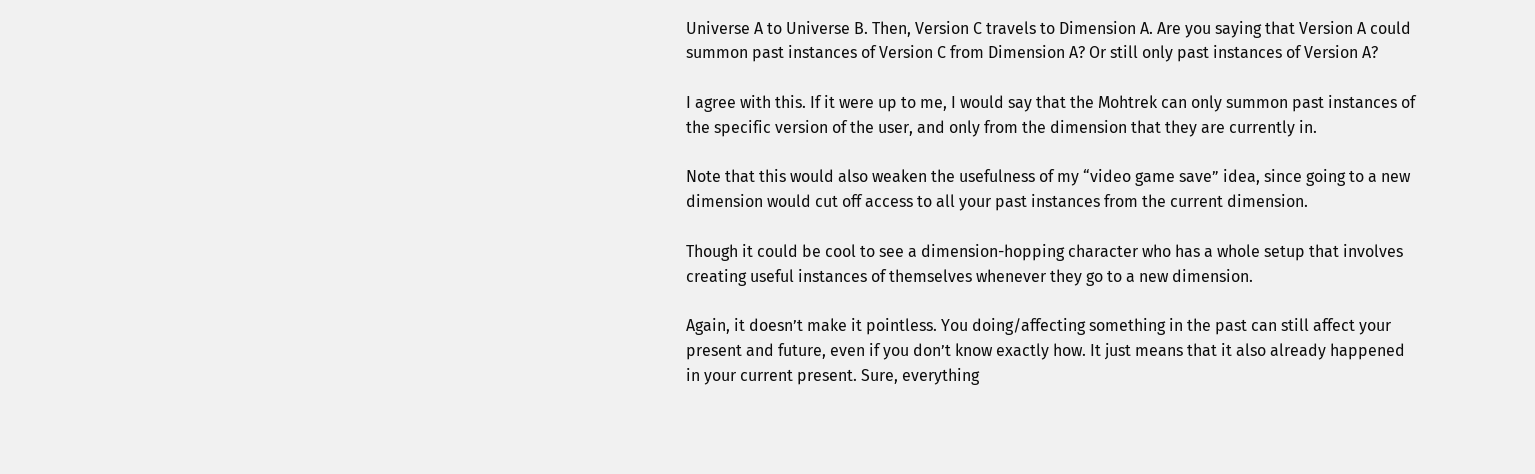Universe A to Universe B. Then, Version C travels to Dimension A. Are you saying that Version A could summon past instances of Version C from Dimension A? Or still only past instances of Version A?

I agree with this. If it were up to me, I would say that the Mohtrek can only summon past instances of the specific version of the user, and only from the dimension that they are currently in.

Note that this would also weaken the usefulness of my “video game save” idea, since going to a new dimension would cut off access to all your past instances from the current dimension.

Though it could be cool to see a dimension-hopping character who has a whole setup that involves creating useful instances of themselves whenever they go to a new dimension.

Again, it doesn’t make it pointless. You doing/affecting something in the past can still affect your present and future, even if you don’t know exactly how. It just means that it also already happened in your current present. Sure, everything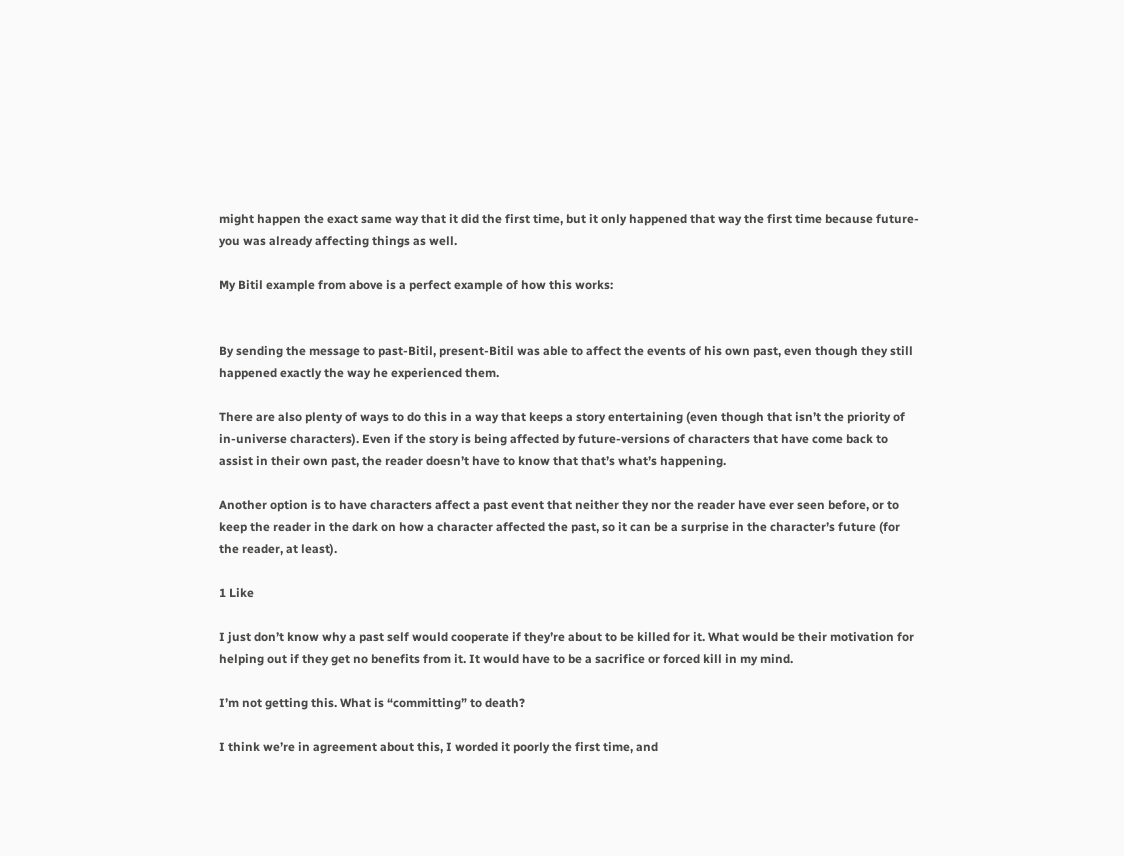might happen the exact same way that it did the first time, but it only happened that way the first time because future-you was already affecting things as well.

My Bitil example from above is a perfect example of how this works:


By sending the message to past-Bitil, present-Bitil was able to affect the events of his own past, even though they still happened exactly the way he experienced them.

There are also plenty of ways to do this in a way that keeps a story entertaining (even though that isn’t the priority of in-universe characters). Even if the story is being affected by future-versions of characters that have come back to assist in their own past, the reader doesn’t have to know that that’s what’s happening.

Another option is to have characters affect a past event that neither they nor the reader have ever seen before, or to keep the reader in the dark on how a character affected the past, so it can be a surprise in the character’s future (for the reader, at least).

1 Like

I just don’t know why a past self would cooperate if they’re about to be killed for it. What would be their motivation for helping out if they get no benefits from it. It would have to be a sacrifice or forced kill in my mind.

I’m not getting this. What is “committing” to death?

I think we’re in agreement about this, I worded it poorly the first time, and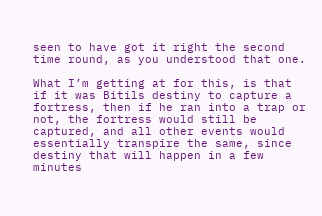seen to have got it right the second time round, as you understood that one.

What I’m getting at for this, is that if it was Bitils destiny to capture a fortress, then if he ran into a trap or not, the fortress would still be captured, and all other events would essentially transpire the same, since destiny that will happen in a few minutes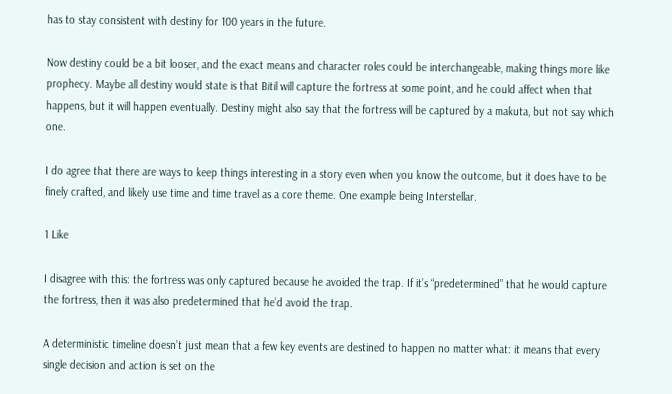has to stay consistent with destiny for 100 years in the future.

Now destiny could be a bit looser, and the exact means and character roles could be interchangeable, making things more like prophecy. Maybe all destiny would state is that Bitil will capture the fortress at some point, and he could affect when that happens, but it will happen eventually. Destiny might also say that the fortress will be captured by a makuta, but not say which one.

I do agree that there are ways to keep things interesting in a story even when you know the outcome, but it does have to be finely crafted, and likely use time and time travel as a core theme. One example being Interstellar.

1 Like

I disagree with this: the fortress was only captured because he avoided the trap. If it’s “predetermined” that he would capture the fortress, then it was also predetermined that he’d avoid the trap.

A deterministic timeline doesn’t just mean that a few key events are destined to happen no matter what: it means that every single decision and action is set on the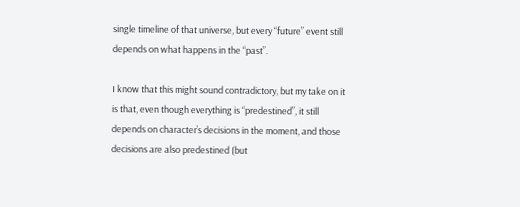single timeline of that universe, but every “future” event still depends on what happens in the “past”.

I know that this might sound contradictory, but my take on it is that, even though everything is “predestined”, it still depends on character’s decisions in the moment, and those decisions are also predestined (but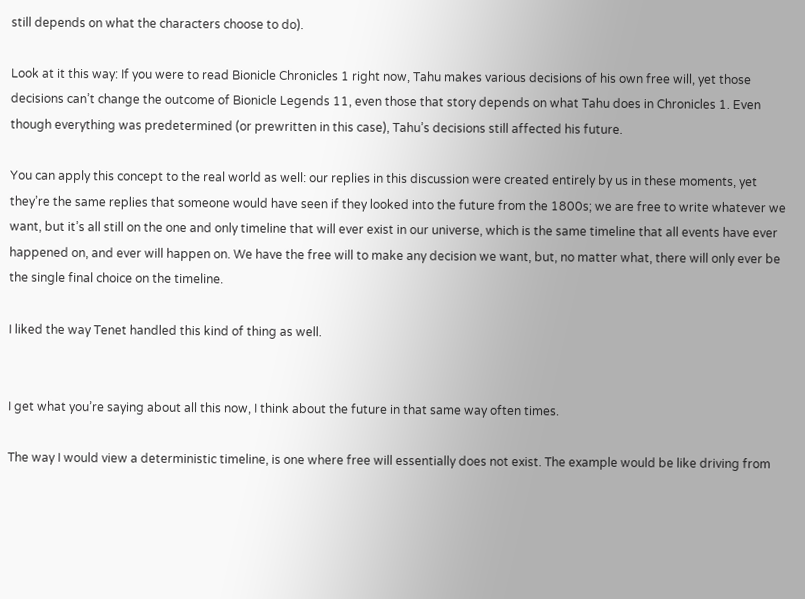still depends on what the characters choose to do).

Look at it this way: If you were to read Bionicle Chronicles 1 right now, Tahu makes various decisions of his own free will, yet those decisions can’t change the outcome of Bionicle Legends 11, even those that story depends on what Tahu does in Chronicles 1. Even though everything was predetermined (or prewritten in this case), Tahu’s decisions still affected his future.

You can apply this concept to the real world as well: our replies in this discussion were created entirely by us in these moments, yet they’re the same replies that someone would have seen if they looked into the future from the 1800s; we are free to write whatever we want, but it’s all still on the one and only timeline that will ever exist in our universe, which is the same timeline that all events have ever happened on, and ever will happen on. We have the free will to make any decision we want, but, no matter what, there will only ever be the single final choice on the timeline.

I liked the way Tenet handled this kind of thing as well.


I get what you’re saying about all this now, I think about the future in that same way often times.

The way I would view a deterministic timeline, is one where free will essentially does not exist. The example would be like driving from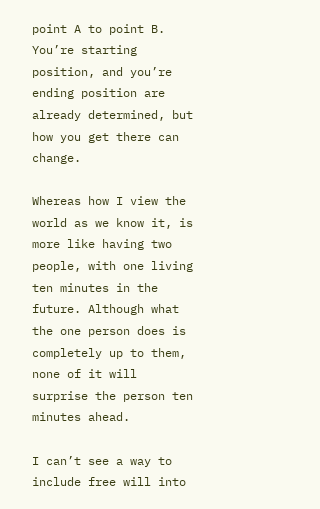point A to point B. You’re starting position, and you’re ending position are already determined, but how you get there can change.

Whereas how I view the world as we know it, is more like having two people, with one living ten minutes in the future. Although what the one person does is completely up to them, none of it will surprise the person ten minutes ahead.

I can’t see a way to include free will into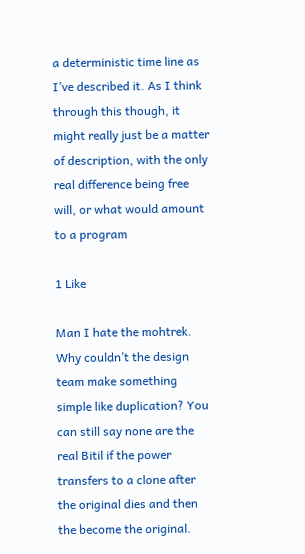a deterministic time line as I’ve described it. As I think through this though, it might really just be a matter of description, with the only real difference being free will, or what would amount to a program

1 Like

Man I hate the mohtrek. Why couldn’t the design team make something simple like duplication? You can still say none are the real Bitil if the power transfers to a clone after the original dies and then the become the original.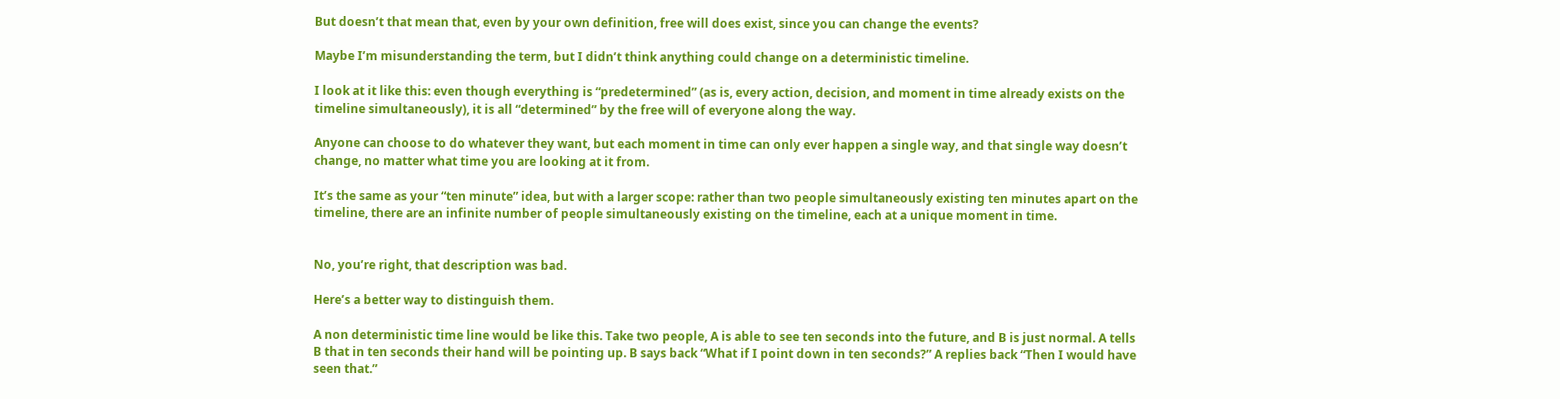But doesn’t that mean that, even by your own definition, free will does exist, since you can change the events?

Maybe I’m misunderstanding the term, but I didn’t think anything could change on a deterministic timeline.

I look at it like this: even though everything is “predetermined” (as is, every action, decision, and moment in time already exists on the timeline simultaneously), it is all “determined” by the free will of everyone along the way.

Anyone can choose to do whatever they want, but each moment in time can only ever happen a single way, and that single way doesn’t change, no matter what time you are looking at it from.

It’s the same as your “ten minute” idea, but with a larger scope: rather than two people simultaneously existing ten minutes apart on the timeline, there are an infinite number of people simultaneously existing on the timeline, each at a unique moment in time.


No, you’re right, that description was bad.

Here’s a better way to distinguish them.

A non deterministic time line would be like this. Take two people, A is able to see ten seconds into the future, and B is just normal. A tells B that in ten seconds their hand will be pointing up. B says back “What if I point down in ten seconds?” A replies back “Then I would have seen that.”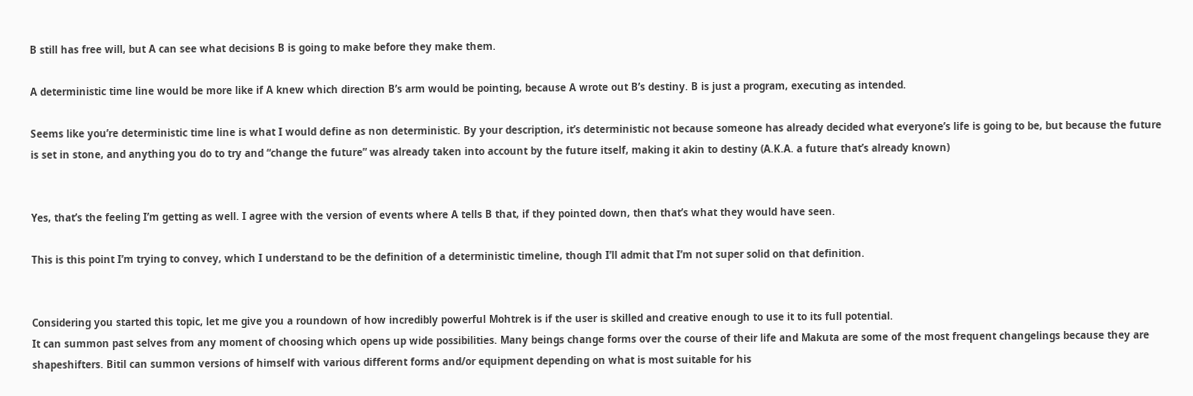B still has free will, but A can see what decisions B is going to make before they make them.

A deterministic time line would be more like if A knew which direction B’s arm would be pointing, because A wrote out B’s destiny. B is just a program, executing as intended.

Seems like you’re deterministic time line is what I would define as non deterministic. By your description, it’s deterministic not because someone has already decided what everyone’s life is going to be, but because the future is set in stone, and anything you do to try and “change the future” was already taken into account by the future itself, making it akin to destiny (A.K.A. a future that’s already known)


Yes, that’s the feeling I’m getting as well. I agree with the version of events where A tells B that, if they pointed down, then that’s what they would have seen.

This is this point I’m trying to convey, which I understand to be the definition of a deterministic timeline, though I’ll admit that I’m not super solid on that definition.


Considering you started this topic, let me give you a roundown of how incredibly powerful Mohtrek is if the user is skilled and creative enough to use it to its full potential.
It can summon past selves from any moment of choosing which opens up wide possibilities. Many beings change forms over the course of their life and Makuta are some of the most frequent changelings because they are shapeshifters. Bitil can summon versions of himself with various different forms and/or equipment depending on what is most suitable for his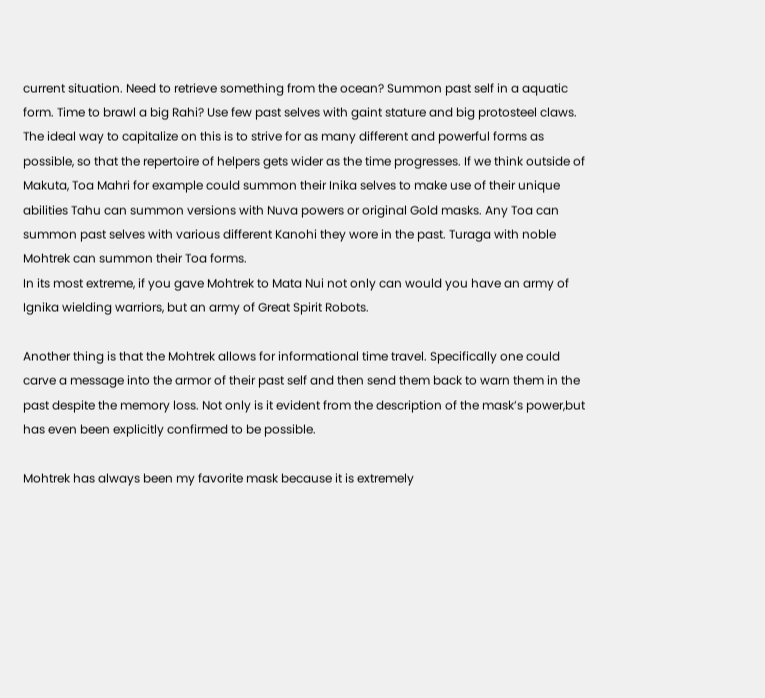current situation. Need to retrieve something from the ocean? Summon past self in a aquatic form. Time to brawl a big Rahi? Use few past selves with gaint stature and big protosteel claws.
The ideal way to capitalize on this is to strive for as many different and powerful forms as possible, so that the repertoire of helpers gets wider as the time progresses. If we think outside of Makuta, Toa Mahri for example could summon their Inika selves to make use of their unique abilities Tahu can summon versions with Nuva powers or original Gold masks. Any Toa can summon past selves with various different Kanohi they wore in the past. Turaga with noble Mohtrek can summon their Toa forms.
In its most extreme, if you gave Mohtrek to Mata Nui not only can would you have an army of Ignika wielding warriors, but an army of Great Spirit Robots.

Another thing is that the Mohtrek allows for informational time travel. Specifically one could carve a message into the armor of their past self and then send them back to warn them in the past despite the memory loss. Not only is it evident from the description of the mask’s power,but has even been explicitly confirmed to be possible.

Mohtrek has always been my favorite mask because it is extremely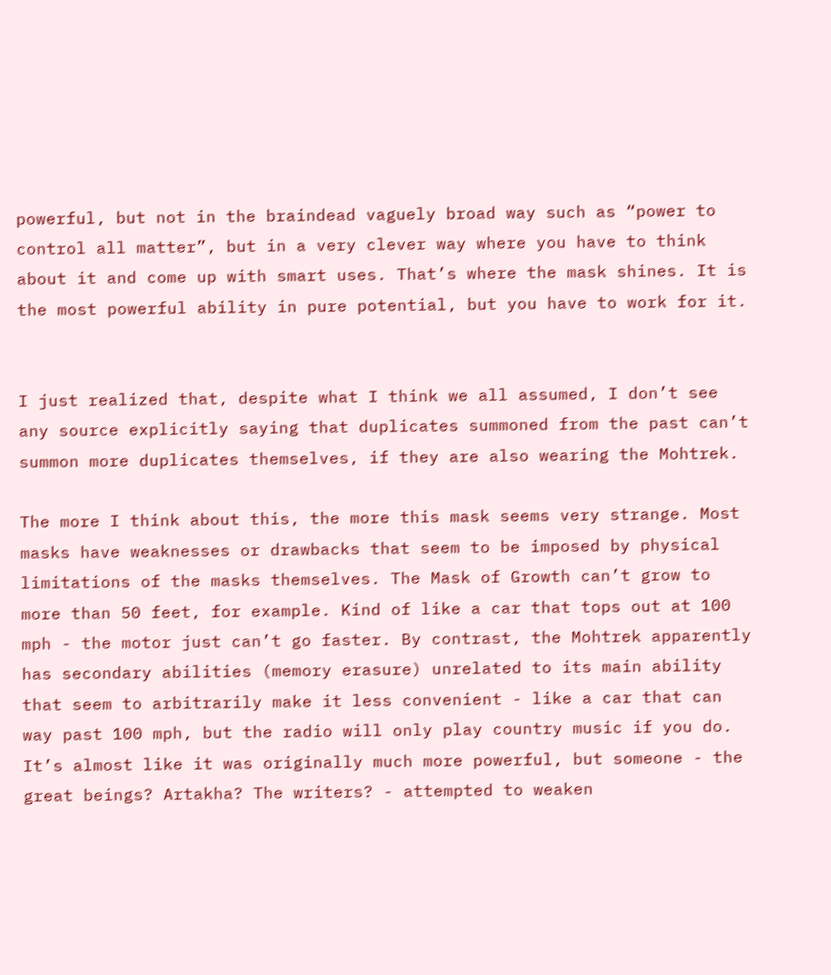powerful, but not in the braindead vaguely broad way such as “power to control all matter”, but in a very clever way where you have to think about it and come up with smart uses. That’s where the mask shines. It is the most powerful ability in pure potential, but you have to work for it.


I just realized that, despite what I think we all assumed, I don’t see any source explicitly saying that duplicates summoned from the past can’t summon more duplicates themselves, if they are also wearing the Mohtrek.

The more I think about this, the more this mask seems very strange. Most masks have weaknesses or drawbacks that seem to be imposed by physical limitations of the masks themselves. The Mask of Growth can’t grow to more than 50 feet, for example. Kind of like a car that tops out at 100 mph - the motor just can’t go faster. By contrast, the Mohtrek apparently has secondary abilities (memory erasure) unrelated to its main ability that seem to arbitrarily make it less convenient - like a car that can way past 100 mph, but the radio will only play country music if you do. It’s almost like it was originally much more powerful, but someone - the great beings? Artakha? The writers? - attempted to weaken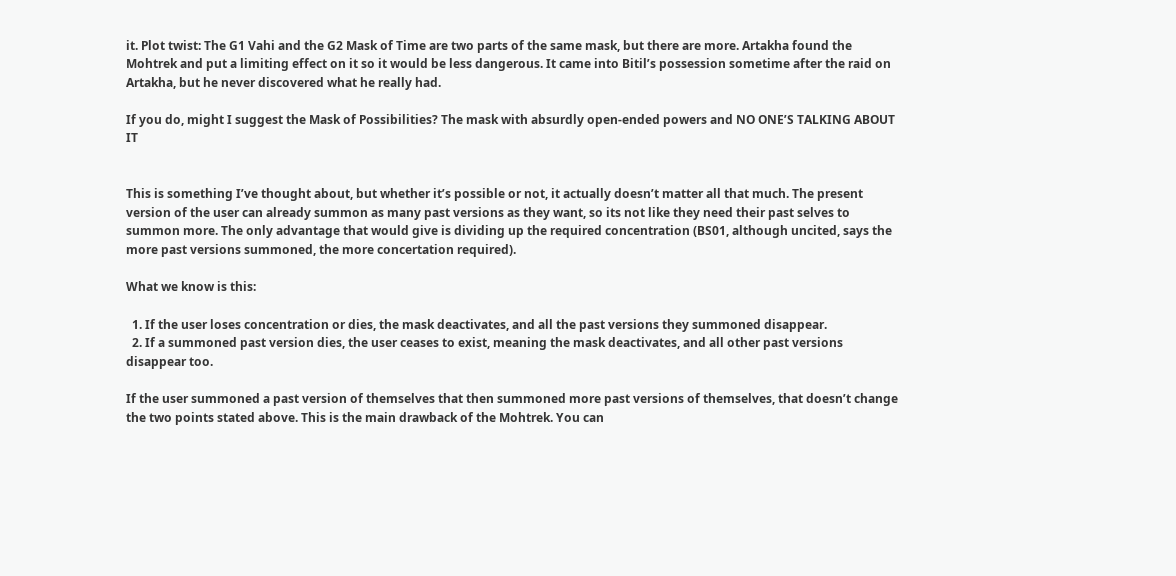it. Plot twist: The G1 Vahi and the G2 Mask of Time are two parts of the same mask, but there are more. Artakha found the Mohtrek and put a limiting effect on it so it would be less dangerous. It came into Bitil’s possession sometime after the raid on Artakha, but he never discovered what he really had.

If you do, might I suggest the Mask of Possibilities? The mask with absurdly open-ended powers and NO ONE’S TALKING ABOUT IT


This is something I’ve thought about, but whether it’s possible or not, it actually doesn’t matter all that much. The present version of the user can already summon as many past versions as they want, so its not like they need their past selves to summon more. The only advantage that would give is dividing up the required concentration (BS01, although uncited, says the more past versions summoned, the more concertation required).

What we know is this:

  1. If the user loses concentration or dies, the mask deactivates, and all the past versions they summoned disappear.
  2. If a summoned past version dies, the user ceases to exist, meaning the mask deactivates, and all other past versions disappear too.

If the user summoned a past version of themselves that then summoned more past versions of themselves, that doesn’t change the two points stated above. This is the main drawback of the Mohtrek. You can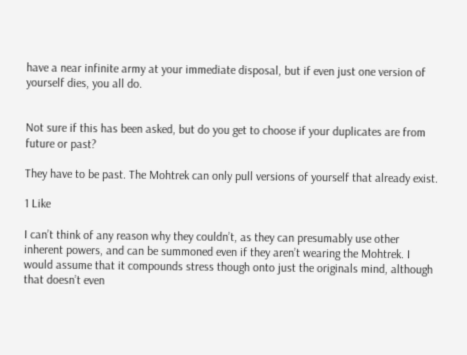have a near infinite army at your immediate disposal, but if even just one version of yourself dies, you all do.


Not sure if this has been asked, but do you get to choose if your duplicates are from future or past?

They have to be past. The Mohtrek can only pull versions of yourself that already exist.

1 Like

I can’t think of any reason why they couldn’t, as they can presumably use other inherent powers, and can be summoned even if they aren’t wearing the Mohtrek. I would assume that it compounds stress though onto just the originals mind, although that doesn’t even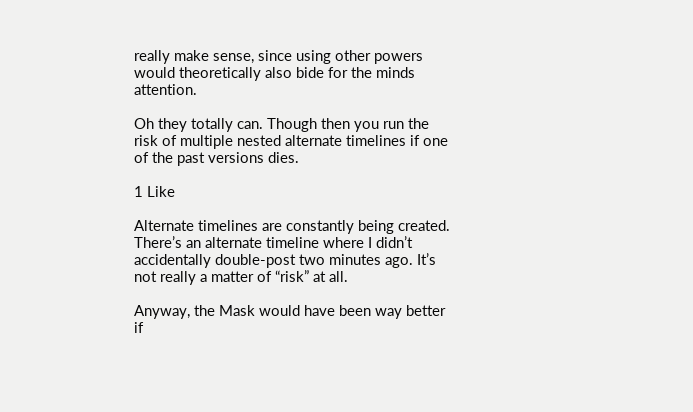really make sense, since using other powers would theoretically also bide for the minds attention.

Oh they totally can. Though then you run the risk of multiple nested alternate timelines if one of the past versions dies.

1 Like

Alternate timelines are constantly being created. There’s an alternate timeline where I didn’t accidentally double-post two minutes ago. It’s not really a matter of “risk” at all.

Anyway, the Mask would have been way better if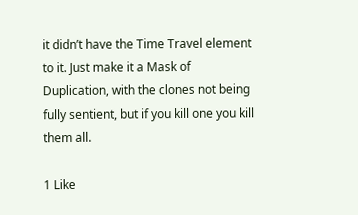it didn’t have the Time Travel element to it. Just make it a Mask of Duplication, with the clones not being fully sentient, but if you kill one you kill them all.

1 Like